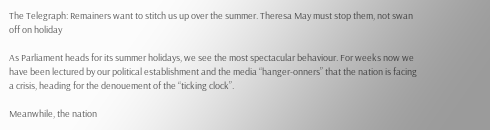The Telegraph: Remainers want to stitch us up over the summer. Theresa May must stop them, not swan off on holiday

As Parliament heads for its summer holidays, we see the most spectacular behaviour. For weeks now we have been lectured by our political establishment and the media “hanger-onners” that the nation is facing a crisis, heading for the denouement of the “ticking clock”.

Meanwhile, the nation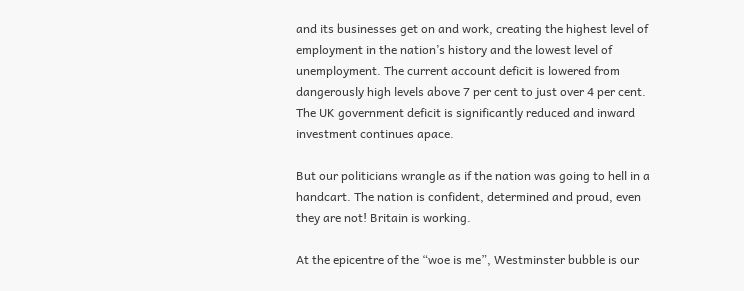and its businesses get on and work, creating the highest level of employment in the nation’s history and the lowest level of unemployment. The current account deficit is lowered from dangerously high levels above 7 per cent to just over 4 per cent. The UK government deficit is significantly reduced and inward investment continues apace.

But our politicians wrangle as if the nation was going to hell in a handcart. The nation is confident, determined and proud, even they are not! Britain is working.

At the epicentre of the “woe is me”, Westminster bubble is our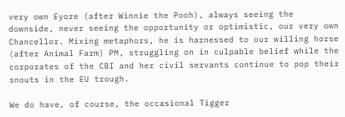very own Eyore (after Winnie the Pooh), always seeing the downside, never seeing the opportunity or optimistic, our very own Chancellor. Mixing metaphors, he is harnessed to our willing horse (after Animal Farm) PM, struggling on in culpable belief while the corporates of the CBI and her civil servants continue to pop their snouts in the EU trough.

We do have, of course, the occasional Tigger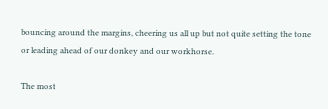bouncing around the margins, cheering us all up but not quite setting the tone or leading ahead of our donkey and our workhorse.

The most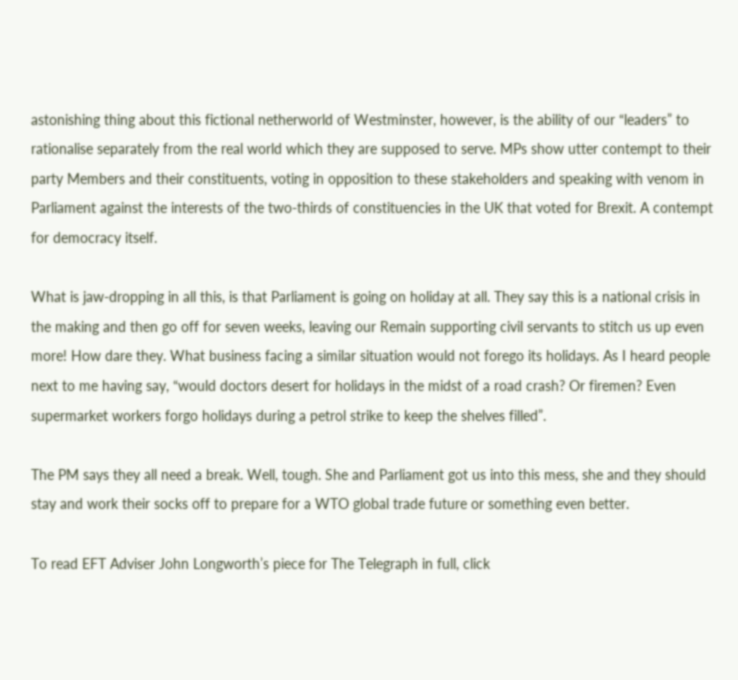astonishing thing about this fictional netherworld of Westminster, however, is the ability of our “leaders” to rationalise separately from the real world which they are supposed to serve. MPs show utter contempt to their party Members and their constituents, voting in opposition to these stakeholders and speaking with venom in Parliament against the interests of the two-thirds of constituencies in the UK that voted for Brexit. A contempt for democracy itself.

What is jaw-dropping in all this, is that Parliament is going on holiday at all. They say this is a national crisis in the making and then go off for seven weeks, leaving our Remain supporting civil servants to stitch us up even more! How dare they. What business facing a similar situation would not forego its holidays. As I heard people next to me having say, “would doctors desert for holidays in the midst of a road crash? Or firemen? Even supermarket workers forgo holidays during a petrol strike to keep the shelves filled”.

The PM says they all need a break. Well, tough. She and Parliament got us into this mess, she and they should stay and work their socks off to prepare for a WTO global trade future or something even better.

To read EFT Adviser John Longworth’s piece for The Telegraph in full, click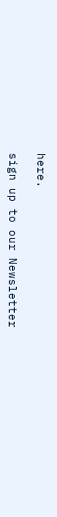here.

sign up to our Newsletter